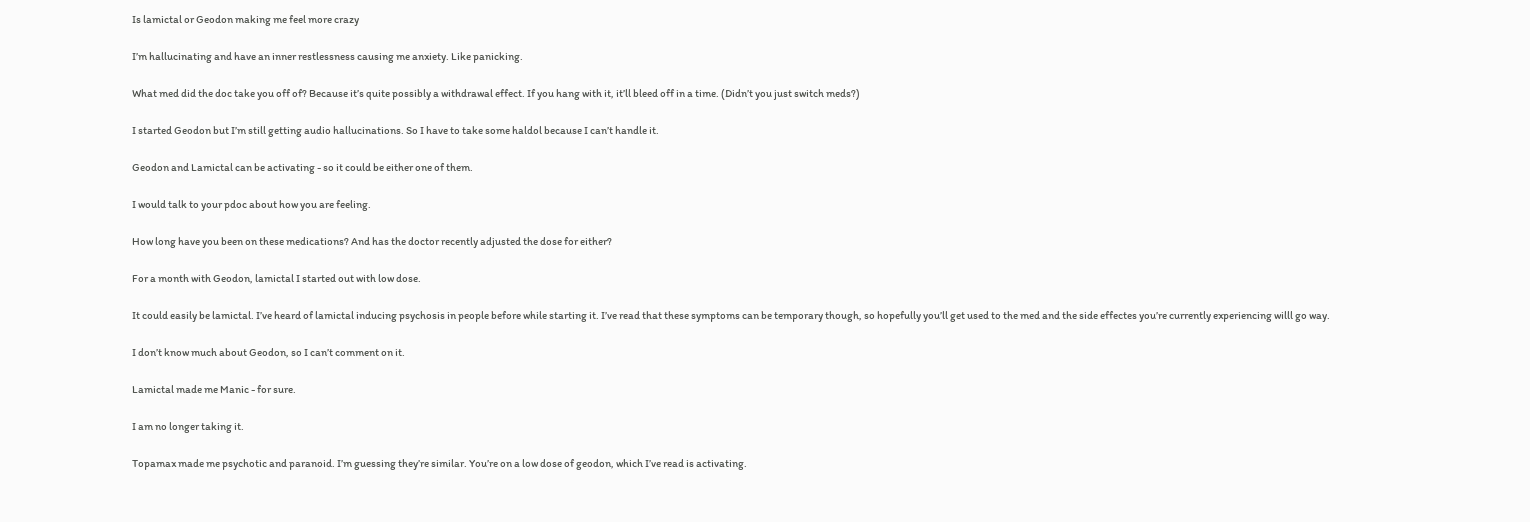Is lamictal or Geodon making me feel more crazy

I’m hallucinating and have an inner restlessness causing me anxiety. Like panicking.

What med did the doc take you off of? Because it’s quite possibly a withdrawal effect. If you hang with it, it’ll bleed off in a time. (Didn’t you just switch meds?)

I started Geodon but I’m still getting audio hallucinations. So I have to take some haldol because I can’t handle it.

Geodon and Lamictal can be activating - so it could be either one of them.

I would talk to your pdoc about how you are feeling.

How long have you been on these medications? And has the doctor recently adjusted the dose for either?

For a month with Geodon, lamictal I started out with low dose.

It could easily be lamictal. I’ve heard of lamictal inducing psychosis in people before while starting it. I’ve read that these symptoms can be temporary though, so hopefully you’ll get used to the med and the side effectes you’re currently experiencing willl go way.

I don’t know much about Geodon, so I can’t comment on it.

Lamictal made me Manic - for sure.

I am no longer taking it.

Topamax made me psychotic and paranoid. I’m guessing they’re similar. You’re on a low dose of geodon, which I’ve read is activating.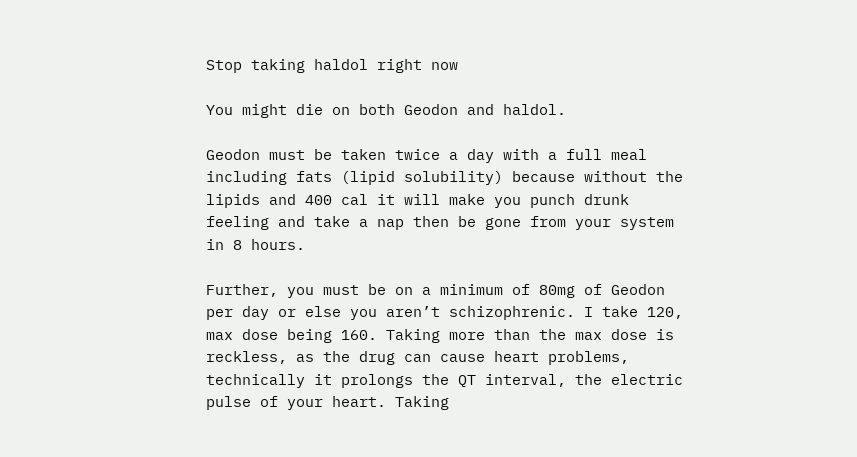Stop taking haldol right now

You might die on both Geodon and haldol.

Geodon must be taken twice a day with a full meal including fats (lipid solubility) because without the lipids and 400 cal it will make you punch drunk feeling and take a nap then be gone from your system in 8 hours.

Further, you must be on a minimum of 80mg of Geodon per day or else you aren’t schizophrenic. I take 120, max dose being 160. Taking more than the max dose is reckless, as the drug can cause heart problems, technically it prolongs the QT interval, the electric pulse of your heart. Taking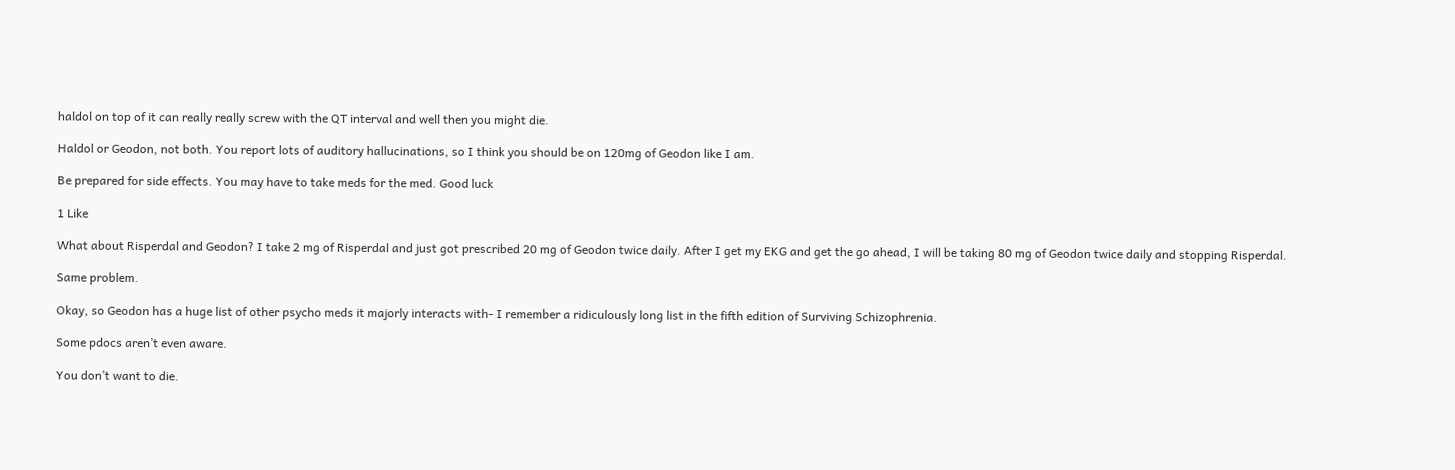haldol on top of it can really really screw with the QT interval and well then you might die.

Haldol or Geodon, not both. You report lots of auditory hallucinations, so I think you should be on 120mg of Geodon like I am.

Be prepared for side effects. You may have to take meds for the med. Good luck

1 Like

What about Risperdal and Geodon? I take 2 mg of Risperdal and just got prescribed 20 mg of Geodon twice daily. After I get my EKG and get the go ahead, I will be taking 80 mg of Geodon twice daily and stopping Risperdal.

Same problem.

Okay, so Geodon has a huge list of other psycho meds it majorly interacts with- I remember a ridiculously long list in the fifth edition of Surviving Schizophrenia.

Some pdocs aren’t even aware.

You don’t want to die.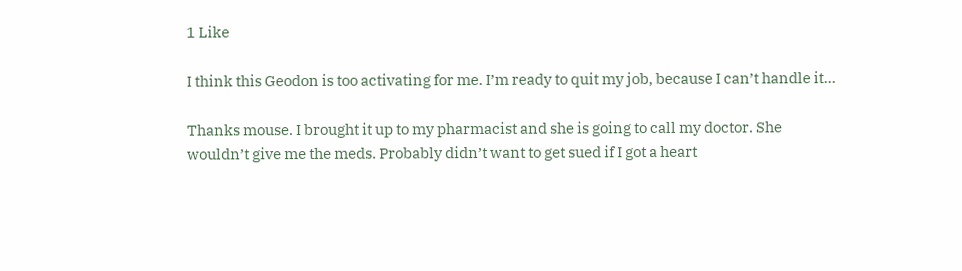1 Like

I think this Geodon is too activating for me. I’m ready to quit my job, because I can’t handle it…

Thanks mouse. I brought it up to my pharmacist and she is going to call my doctor. She wouldn’t give me the meds. Probably didn’t want to get sued if I got a heart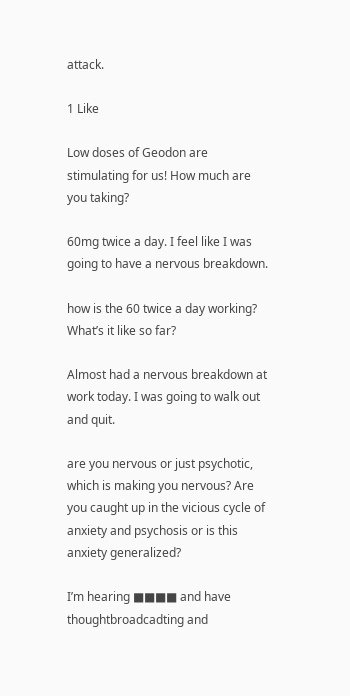attack.

1 Like

Low doses of Geodon are stimulating for us! How much are you taking?

60mg twice a day. I feel like I was going to have a nervous breakdown.

how is the 60 twice a day working? What’s it like so far?

Almost had a nervous breakdown at work today. I was going to walk out and quit.

are you nervous or just psychotic, which is making you nervous? Are you caught up in the vicious cycle of anxiety and psychosis or is this anxiety generalized?

I’m hearing ■■■■ and have thoughtbroadcadting and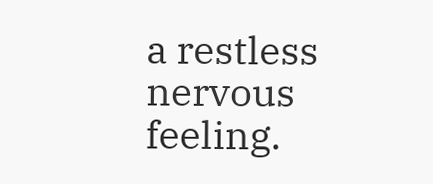a restless nervous feeling.